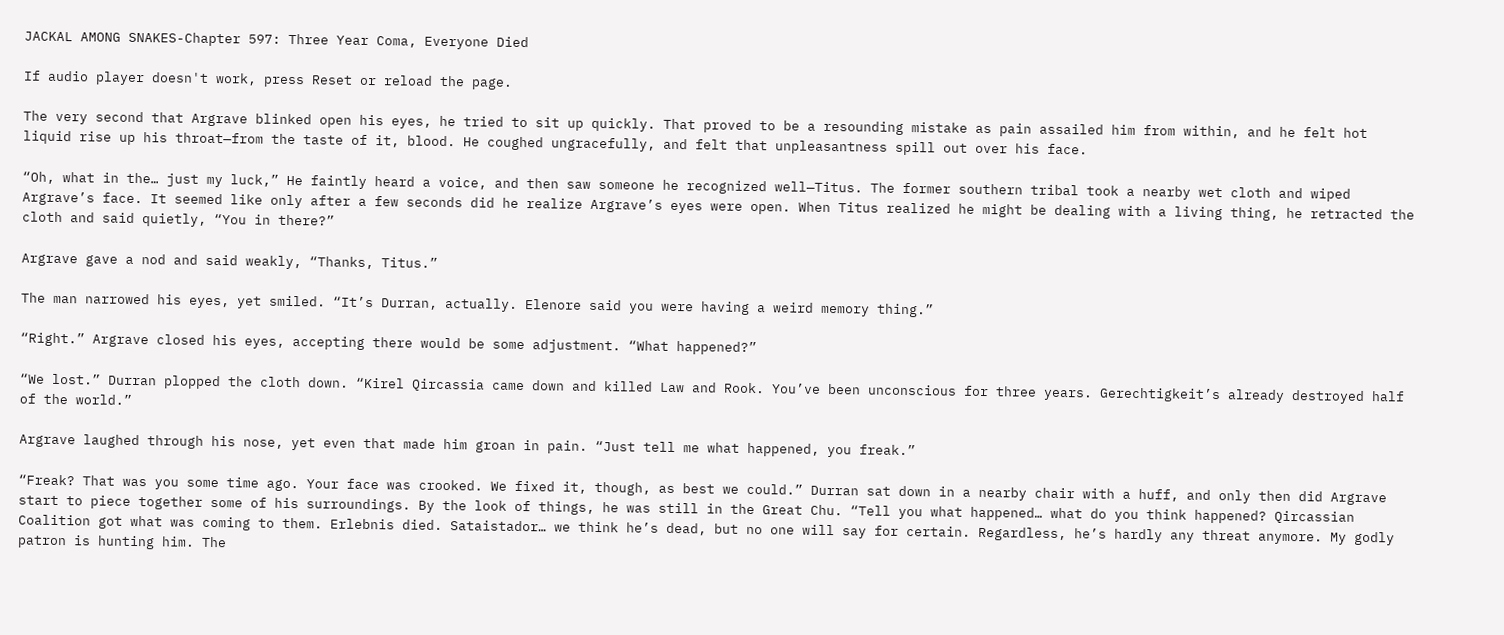JACKAL AMONG SNAKES-Chapter 597: Three Year Coma, Everyone Died

If audio player doesn't work, press Reset or reload the page.

The very second that Argrave blinked open his eyes, he tried to sit up quickly. That proved to be a resounding mistake as pain assailed him from within, and he felt hot liquid rise up his throat—from the taste of it, blood. He coughed ungracefully, and felt that unpleasantness spill out over his face.

“Oh, what in the… just my luck,” He faintly heard a voice, and then saw someone he recognized well—Titus. The former southern tribal took a nearby wet cloth and wiped Argrave’s face. It seemed like only after a few seconds did he realize Argrave’s eyes were open. When Titus realized he might be dealing with a living thing, he retracted the cloth and said quietly, “You in there?”

Argrave gave a nod and said weakly, “Thanks, Titus.”

The man narrowed his eyes, yet smiled. “It’s Durran, actually. Elenore said you were having a weird memory thing.”

“Right.” Argrave closed his eyes, accepting there would be some adjustment. “What happened?”

“We lost.” Durran plopped the cloth down. “Kirel Qircassia came down and killed Law and Rook. You’ve been unconscious for three years. Gerechtigkeit’s already destroyed half of the world.”

Argrave laughed through his nose, yet even that made him groan in pain. “Just tell me what happened, you freak.”

“Freak? That was you some time ago. Your face was crooked. We fixed it, though, as best we could.” Durran sat down in a nearby chair with a huff, and only then did Argrave start to piece together some of his surroundings. By the look of things, he was still in the Great Chu. “Tell you what happened… what do you think happened? Qircassian Coalition got what was coming to them. Erlebnis died. Sataistador… we think he’s dead, but no one will say for certain. Regardless, he’s hardly any threat anymore. My godly patron is hunting him. The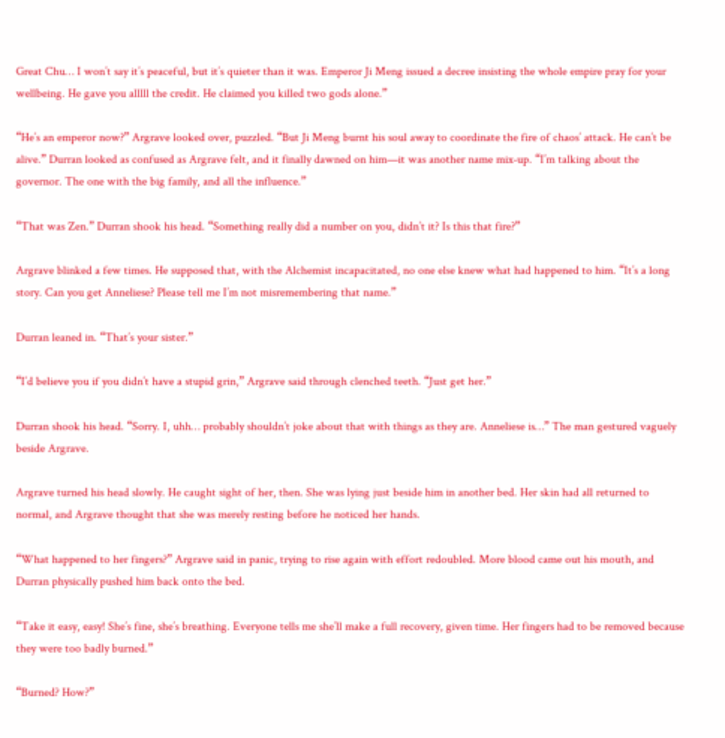Great Chu… I won’t say it’s peaceful, but it’s quieter than it was. Emperor Ji Meng issued a decree insisting the whole empire pray for your wellbeing. He gave you alllll the credit. He claimed you killed two gods alone.”

“He’s an emperor now?” Argrave looked over, puzzled. “But Ji Meng burnt his soul away to coordinate the fire of chaos’ attack. He can’t be alive.” Durran looked as confused as Argrave felt, and it finally dawned on him—it was another name mix-up. “I’m talking about the governor. The one with the big family, and all the influence.”

“That was Zen.” Durran shook his head. “Something really did a number on you, didn’t it? Is this that fire?”

Argrave blinked a few times. He supposed that, with the Alchemist incapacitated, no one else knew what had happened to him. “It’s a long story. Can you get Anneliese? Please tell me I’m not misremembering that name.”

Durran leaned in. “That’s your sister.”

“I’d believe you if you didn’t have a stupid grin,” Argrave said through clenched teeth. “Just get her.”

Durran shook his head. “Sorry. I, uhh… probably shouldn’t joke about that with things as they are. Anneliese is…” The man gestured vaguely beside Argrave.

Argrave turned his head slowly. He caught sight of her, then. She was lying just beside him in another bed. Her skin had all returned to normal, and Argrave thought that she was merely resting before he noticed her hands.

“What happened to her fingers?” Argrave said in panic, trying to rise again with effort redoubled. More blood came out his mouth, and Durran physically pushed him back onto the bed.

“Take it easy, easy! She’s fine, she’s breathing. Everyone tells me she’ll make a full recovery, given time. Her fingers had to be removed because they were too badly burned.”

“Burned? How?”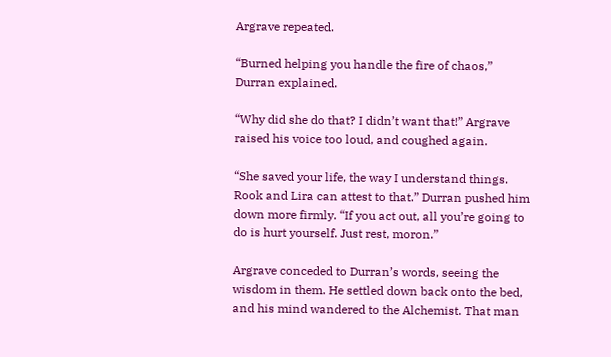Argrave repeated.

“Burned helping you handle the fire of chaos,” Durran explained.

“Why did she do that? I didn’t want that!” Argrave raised his voice too loud, and coughed again.

“She saved your life, the way I understand things. Rook and Lira can attest to that.” Durran pushed him down more firmly. “If you act out, all you’re going to do is hurt yourself. Just rest, moron.”

Argrave conceded to Durran’s words, seeing the wisdom in them. He settled down back onto the bed, and his mind wandered to the Alchemist. That man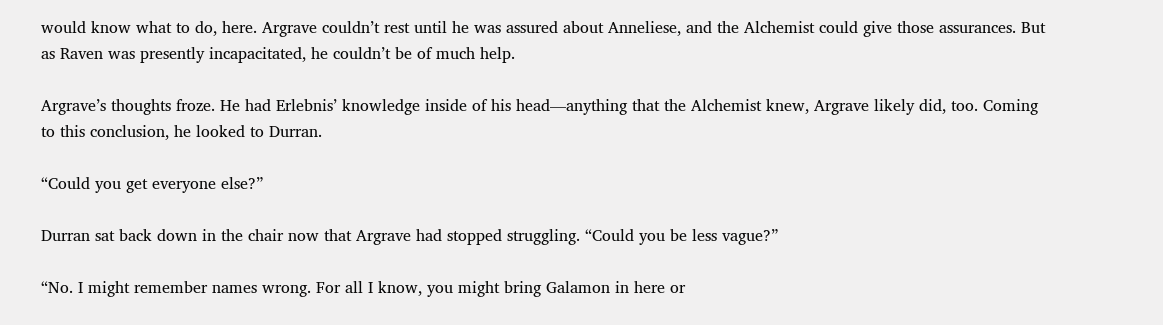would know what to do, here. Argrave couldn’t rest until he was assured about Anneliese, and the Alchemist could give those assurances. But as Raven was presently incapacitated, he couldn’t be of much help.

Argrave’s thoughts froze. He had Erlebnis’ knowledge inside of his head—anything that the Alchemist knew, Argrave likely did, too. Coming to this conclusion, he looked to Durran.

“Could you get everyone else?”

Durran sat back down in the chair now that Argrave had stopped struggling. “Could you be less vague?”

“No. I might remember names wrong. For all I know, you might bring Galamon in here or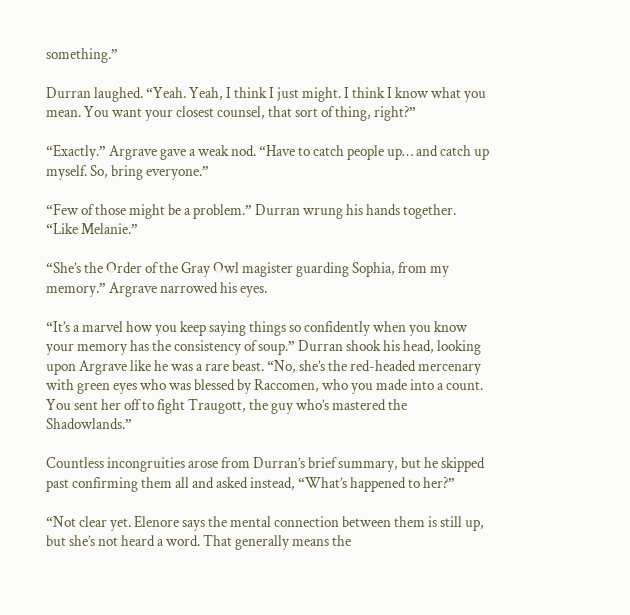something.”

Durran laughed. “Yeah. Yeah, I think I just might. I think I know what you mean. You want your closest counsel, that sort of thing, right?”

“Exactly.” Argrave gave a weak nod. “Have to catch people up… and catch up myself. So, bring everyone.”

“Few of those might be a problem.” Durran wrung his hands together. “Like Melanie.”

“She’s the Order of the Gray Owl magister guarding Sophia, from my memory.” Argrave narrowed his eyes.

“It’s a marvel how you keep saying things so confidently when you know your memory has the consistency of soup.” Durran shook his head, looking upon Argrave like he was a rare beast. “No, she’s the red-headed mercenary with green eyes who was blessed by Raccomen, who you made into a count. You sent her off to fight Traugott, the guy who’s mastered the Shadowlands.”

Countless incongruities arose from Durran’s brief summary, but he skipped past confirming them all and asked instead, “What’s happened to her?”

“Not clear yet. Elenore says the mental connection between them is still up, but she’s not heard a word. That generally means the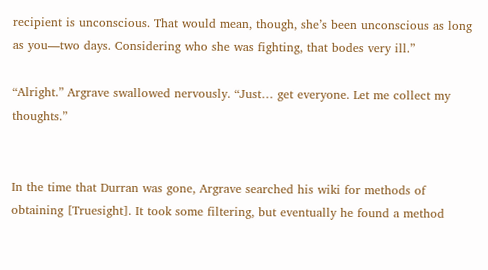recipient is unconscious. That would mean, though, she’s been unconscious as long as you—two days. Considering who she was fighting, that bodes very ill.”

“Alright.” Argrave swallowed nervously. “Just… get everyone. Let me collect my thoughts.”


In the time that Durran was gone, Argrave searched his wiki for methods of obtaining [Truesight]. It took some filtering, but eventually he found a method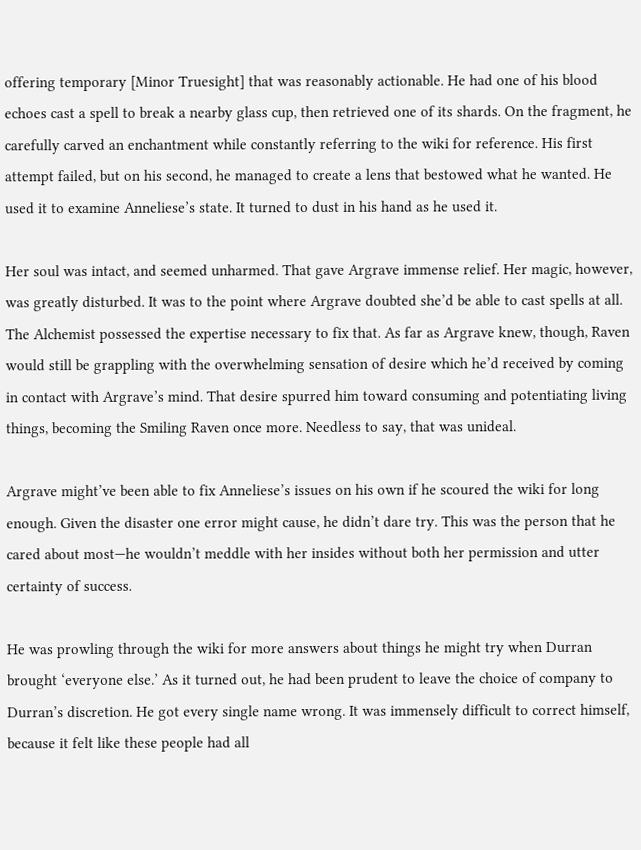offering temporary [Minor Truesight] that was reasonably actionable. He had one of his blood echoes cast a spell to break a nearby glass cup, then retrieved one of its shards. On the fragment, he carefully carved an enchantment while constantly referring to the wiki for reference. His first attempt failed, but on his second, he managed to create a lens that bestowed what he wanted. He used it to examine Anneliese’s state. It turned to dust in his hand as he used it.

Her soul was intact, and seemed unharmed. That gave Argrave immense relief. Her magic, however, was greatly disturbed. It was to the point where Argrave doubted she’d be able to cast spells at all. The Alchemist possessed the expertise necessary to fix that. As far as Argrave knew, though, Raven would still be grappling with the overwhelming sensation of desire which he’d received by coming in contact with Argrave’s mind. That desire spurred him toward consuming and potentiating living things, becoming the Smiling Raven once more. Needless to say, that was unideal.

Argrave might’ve been able to fix Anneliese’s issues on his own if he scoured the wiki for long enough. Given the disaster one error might cause, he didn’t dare try. This was the person that he cared about most—he wouldn’t meddle with her insides without both her permission and utter certainty of success.

He was prowling through the wiki for more answers about things he might try when Durran brought ‘everyone else.’ As it turned out, he had been prudent to leave the choice of company to Durran’s discretion. He got every single name wrong. It was immensely difficult to correct himself, because it felt like these people had all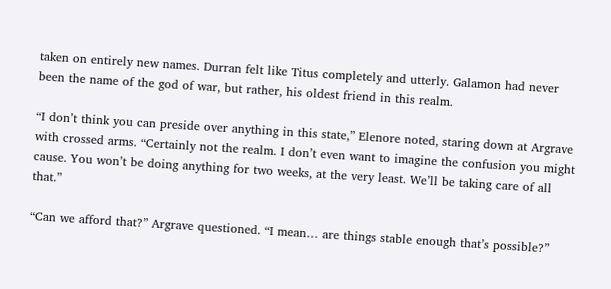taken on entirely new names. Durran felt like Titus completely and utterly. Galamon had never been the name of the god of war, but rather, his oldest friend in this realm.

“I don’t think you can preside over anything in this state,” Elenore noted, staring down at Argrave with crossed arms. “Certainly not the realm. I don’t even want to imagine the confusion you might cause. You won’t be doing anything for two weeks, at the very least. We’ll be taking care of all that.”

“Can we afford that?” Argrave questioned. “I mean… are things stable enough that’s possible?”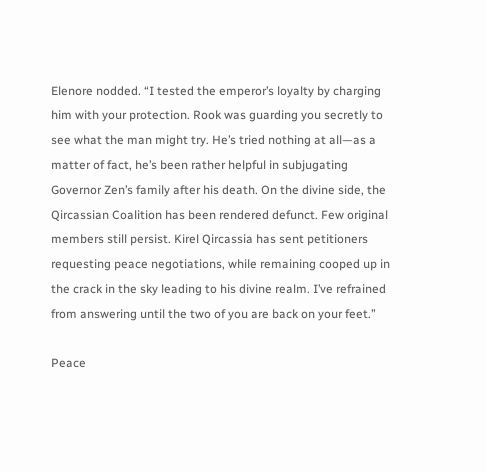Elenore nodded. “I tested the emperor’s loyalty by charging him with your protection. Rook was guarding you secretly to see what the man might try. He’s tried nothing at all—as a matter of fact, he’s been rather helpful in subjugating Governor Zen’s family after his death. On the divine side, the Qircassian Coalition has been rendered defunct. Few original members still persist. Kirel Qircassia has sent petitioners requesting peace negotiations, while remaining cooped up in the crack in the sky leading to his divine realm. I’ve refrained from answering until the two of you are back on your feet.”

Peace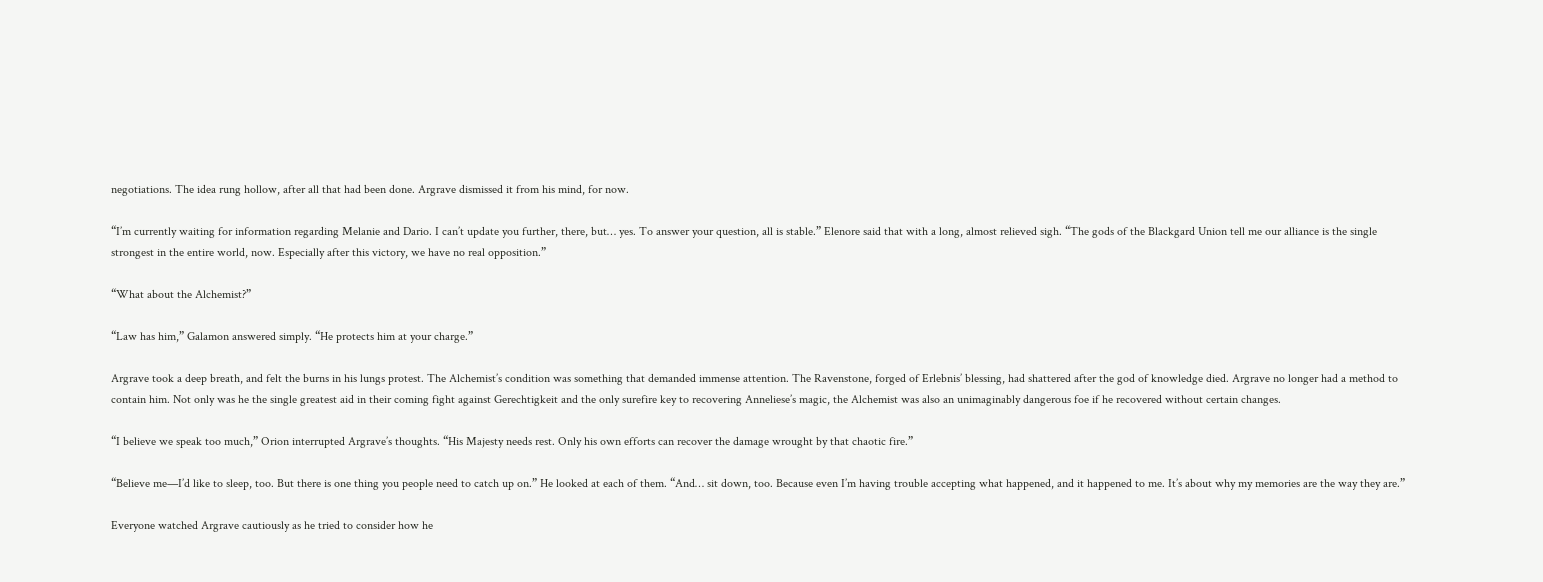negotiations. The idea rung hollow, after all that had been done. Argrave dismissed it from his mind, for now.

“I’m currently waiting for information regarding Melanie and Dario. I can’t update you further, there, but… yes. To answer your question, all is stable.” Elenore said that with a long, almost relieved sigh. “The gods of the Blackgard Union tell me our alliance is the single strongest in the entire world, now. Especially after this victory, we have no real opposition.”

“What about the Alchemist?”

“Law has him,” Galamon answered simply. “He protects him at your charge.”

Argrave took a deep breath, and felt the burns in his lungs protest. The Alchemist’s condition was something that demanded immense attention. The Ravenstone, forged of Erlebnis’ blessing, had shattered after the god of knowledge died. Argrave no longer had a method to contain him. Not only was he the single greatest aid in their coming fight against Gerechtigkeit and the only surefire key to recovering Anneliese’s magic, the Alchemist was also an unimaginably dangerous foe if he recovered without certain changes.

“I believe we speak too much,” Orion interrupted Argrave’s thoughts. “His Majesty needs rest. Only his own efforts can recover the damage wrought by that chaotic fire.”

“Believe me—I’d like to sleep, too. But there is one thing you people need to catch up on.” He looked at each of them. “And… sit down, too. Because even I’m having trouble accepting what happened, and it happened to me. It’s about why my memories are the way they are.”

Everyone watched Argrave cautiously as he tried to consider how he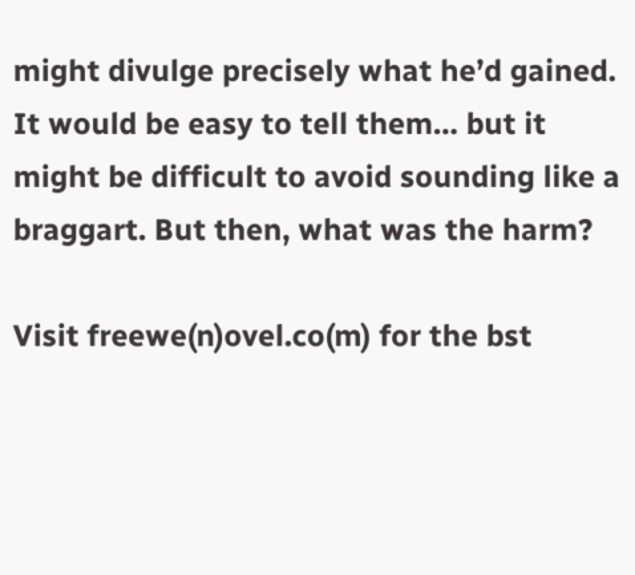might divulge precisely what he’d gained. It would be easy to tell them… but it might be difficult to avoid sounding like a braggart. But then, what was the harm?

Visit freewe(n)ovel.co(m) for the bst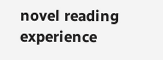novel reading experience